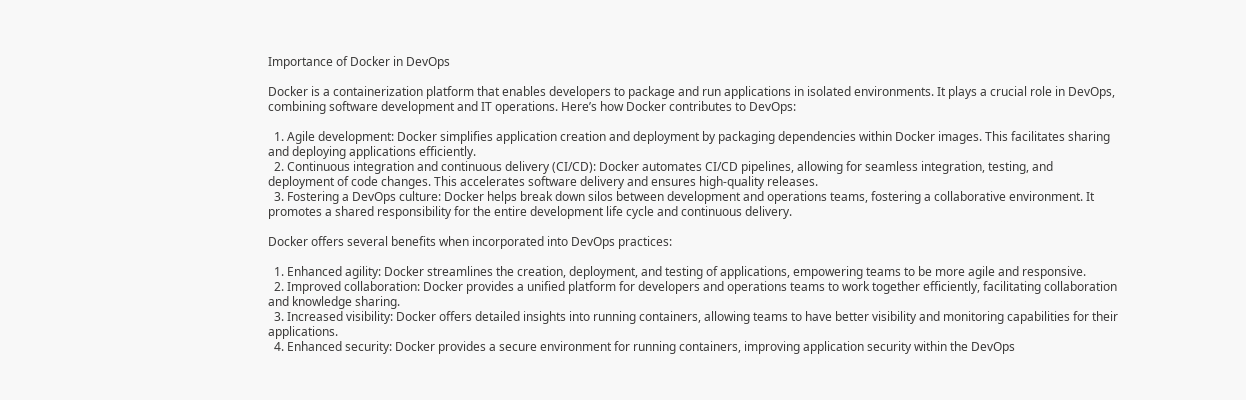Importance of Docker in DevOps

Docker is a containerization platform that enables developers to package and run applications in isolated environments. It plays a crucial role in DevOps, combining software development and IT operations. Here’s how Docker contributes to DevOps:

  1. Agile development: Docker simplifies application creation and deployment by packaging dependencies within Docker images. This facilitates sharing and deploying applications efficiently.
  2. Continuous integration and continuous delivery (CI/CD): Docker automates CI/CD pipelines, allowing for seamless integration, testing, and deployment of code changes. This accelerates software delivery and ensures high-quality releases.
  3. Fostering a DevOps culture: Docker helps break down silos between development and operations teams, fostering a collaborative environment. It promotes a shared responsibility for the entire development life cycle and continuous delivery.

Docker offers several benefits when incorporated into DevOps practices:

  1. Enhanced agility: Docker streamlines the creation, deployment, and testing of applications, empowering teams to be more agile and responsive.
  2. Improved collaboration: Docker provides a unified platform for developers and operations teams to work together efficiently, facilitating collaboration and knowledge sharing.
  3. Increased visibility: Docker offers detailed insights into running containers, allowing teams to have better visibility and monitoring capabilities for their applications.
  4. Enhanced security: Docker provides a secure environment for running containers, improving application security within the DevOps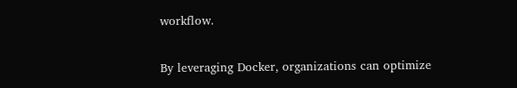workflow.

By leveraging Docker, organizations can optimize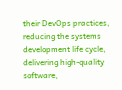their DevOps practices, reducing the systems development life cycle, delivering high-quality software,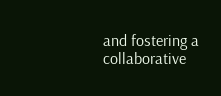and fostering a collaborative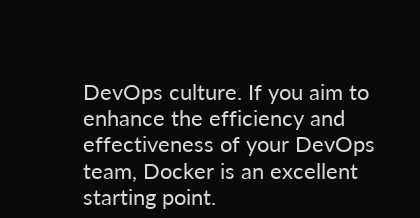DevOps culture. If you aim to enhance the efficiency and effectiveness of your DevOps team, Docker is an excellent starting point.